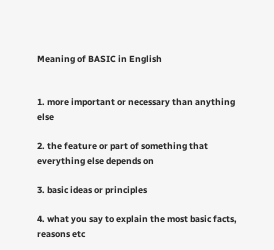Meaning of BASIC in English


1. more important or necessary than anything else

2. the feature or part of something that everything else depends on

3. basic ideas or principles

4. what you say to explain the most basic facts, reasons etc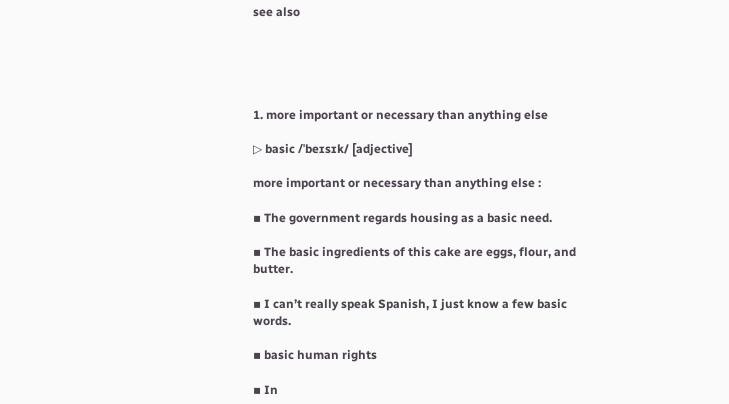see also





1. more important or necessary than anything else

▷ basic /ˈbeɪsɪk/ [adjective]

more important or necessary than anything else :

▪ The government regards housing as a basic need.

▪ The basic ingredients of this cake are eggs, flour, and butter.

▪ I can’t really speak Spanish, I just know a few basic words.

▪ basic human rights

▪ In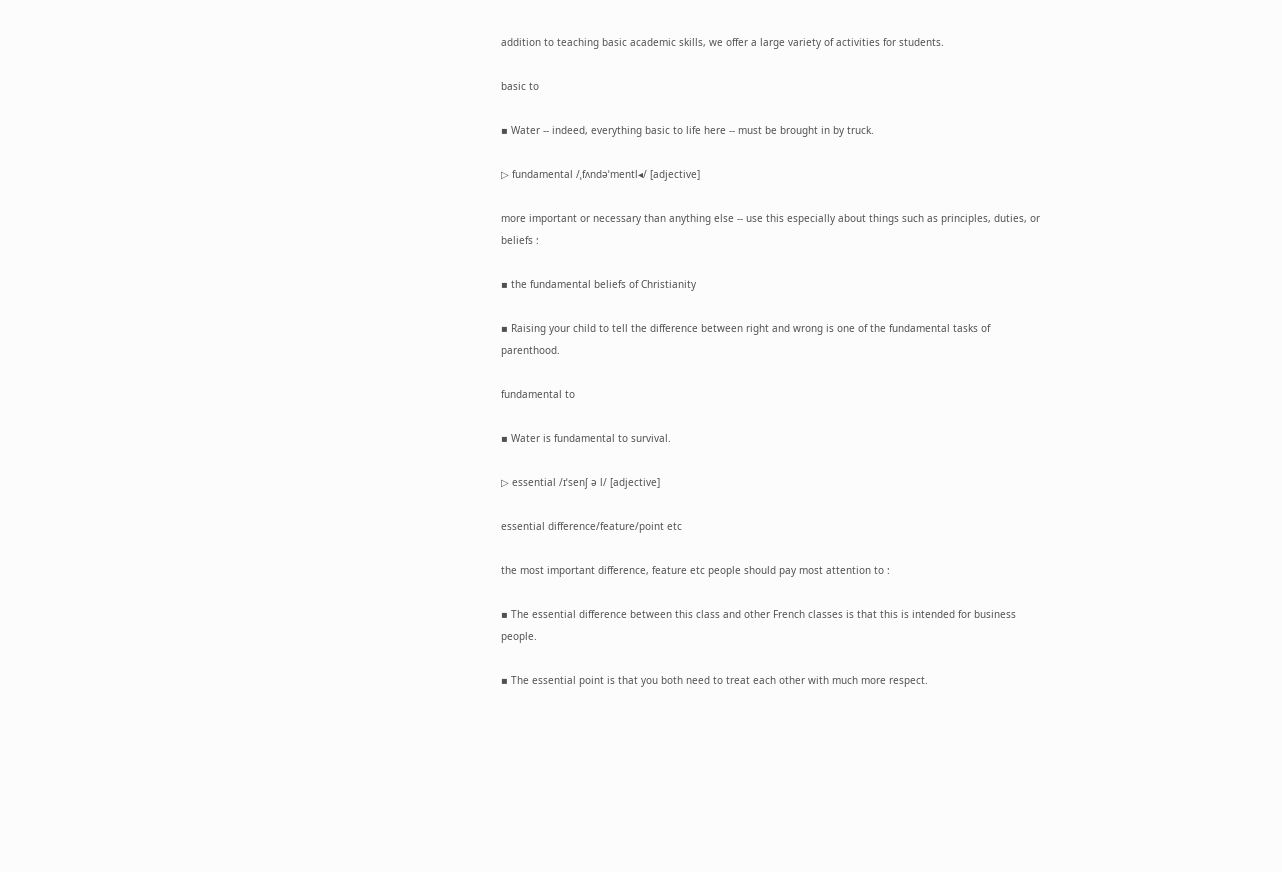addition to teaching basic academic skills, we offer a large variety of activities for students.

basic to

▪ Water -- indeed, everything basic to life here -- must be brought in by truck.

▷ fundamental /ˌfʌndəˈmentl◂/ [adjective]

more important or necessary than anything else -- use this especially about things such as principles, duties, or beliefs :

▪ the fundamental beliefs of Christianity

▪ Raising your child to tell the difference between right and wrong is one of the fundamental tasks of parenthood.

fundamental to

▪ Water is fundamental to survival.

▷ essential /ɪˈsenʃ ə l/ [adjective]

essential difference/feature/point etc

the most important difference, feature etc people should pay most attention to :

▪ The essential difference between this class and other French classes is that this is intended for business people.

▪ The essential point is that you both need to treat each other with much more respect.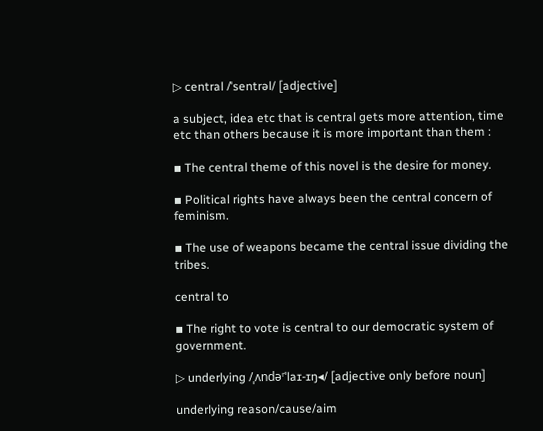▷ central /ˈsentrəl/ [adjective]

a subject, idea etc that is central gets more attention, time etc than others because it is more important than them :

▪ The central theme of this novel is the desire for money.

▪ Political rights have always been the central concern of feminism.

▪ The use of weapons became the central issue dividing the tribes.

central to

▪ The right to vote is central to our democratic system of government.

▷ underlying /ˌʌndəʳˈlaɪ-ɪŋ◂/ [adjective only before noun]

underlying reason/cause/aim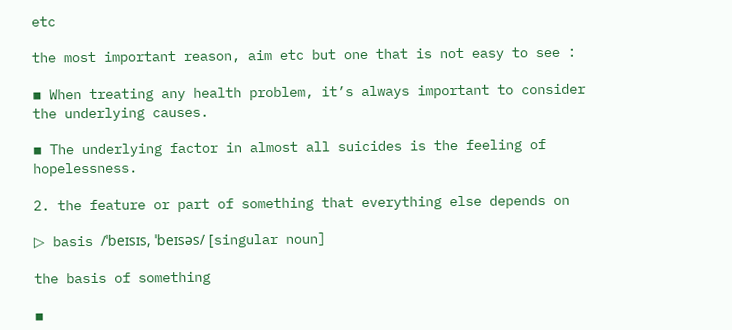etc

the most important reason, aim etc but one that is not easy to see :

▪ When treating any health problem, it’s always important to consider the underlying causes.

▪ The underlying factor in almost all suicides is the feeling of hopelessness.

2. the feature or part of something that everything else depends on

▷ basis /ˈbeɪsɪs, ˈbeɪsəs/ [singular noun]

the basis of something

▪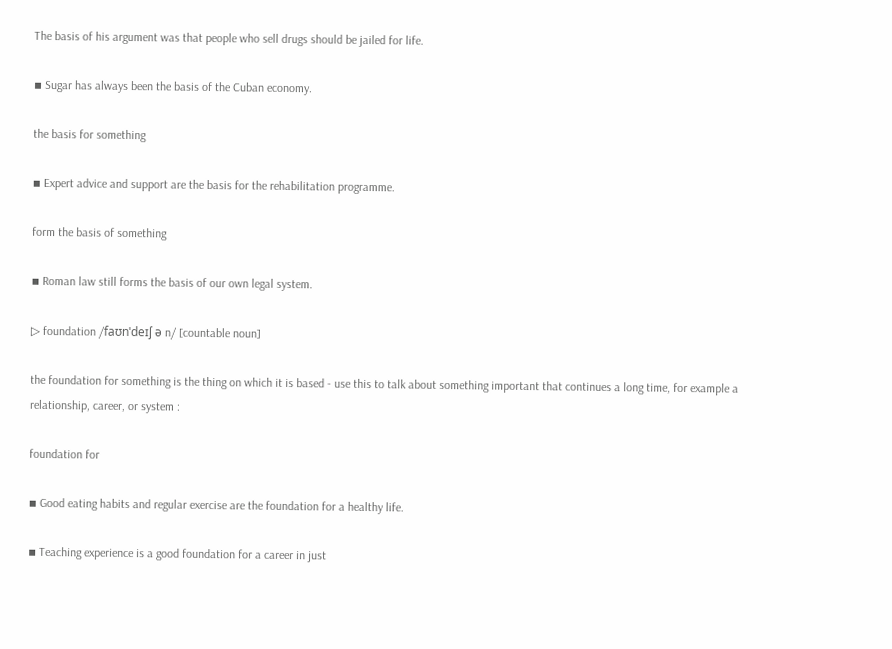The basis of his argument was that people who sell drugs should be jailed for life.

▪ Sugar has always been the basis of the Cuban economy.

the basis for something

▪ Expert advice and support are the basis for the rehabilitation programme.

form the basis of something

▪ Roman law still forms the basis of our own legal system.

▷ foundation /faʊnˈdeɪʃ ə n/ [countable noun]

the foundation for something is the thing on which it is based - use this to talk about something important that continues a long time, for example a relationship, career, or system :

foundation for

▪ Good eating habits and regular exercise are the foundation for a healthy life.

▪ Teaching experience is a good foundation for a career in just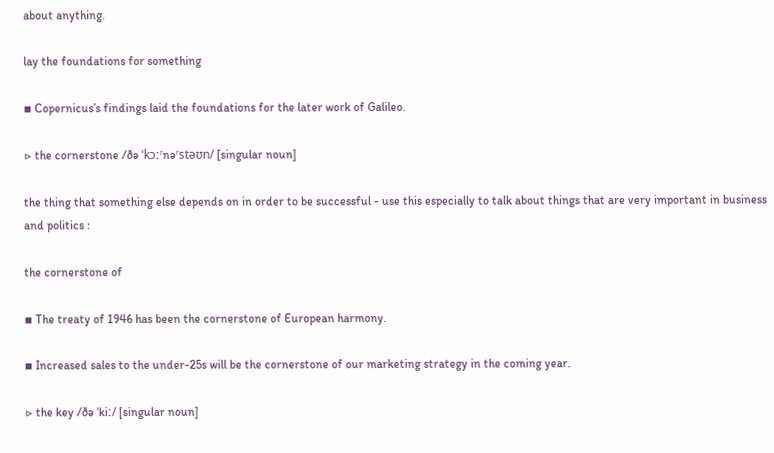about anything.

lay the foundations for something

▪ Copernicus’s findings laid the foundations for the later work of Galileo.

▷ the cornerstone /ðə ˈkɔːʳnəʳstəʊn/ [singular noun]

the thing that something else depends on in order to be successful - use this especially to talk about things that are very important in business and politics :

the cornerstone of

▪ The treaty of 1946 has been the cornerstone of European harmony.

▪ Increased sales to the under-25s will be the cornerstone of our marketing strategy in the coming year.

▷ the key /ðə ˈkiː/ [singular noun]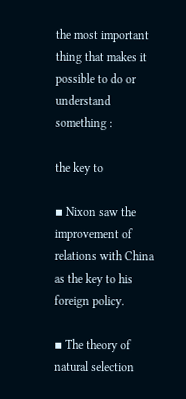the most important thing that makes it possible to do or understand something :

the key to

▪ Nixon saw the improvement of relations with China as the key to his foreign policy.

▪ The theory of natural selection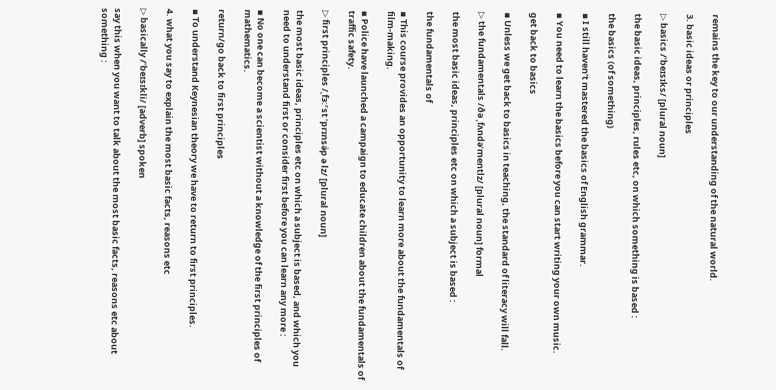remains the key to our understanding of the natural world.

3. basic ideas or principles

▷ basics /ˈbeɪsɪks/ [plural noun]

the basic ideas, principles, rules etc, on which something is based :

the basics (of something)

▪ I still haven’t mastered the basics of English grammar.

▪ You need to learn the basics before you can start writing your own music.

get back to basics

▪ Unless we get back to basics in teaching, the standard of literacy will fall.

▷ the fundamentals /ðə ˌfʌndəˈmentlz/ [plural noun] formal

the most basic ideas, principles etc on which a subject is based :

the fundamentals of

▪ This course provides an opportunity to learn more about the fundamentals of film-making.

▪ Police have launched a campaign to educate children about the fundamentals of traffic safety.

▷ first principles /ˌfɜːʳst ˈprɪnsə̇p ə lz/ [plural noun]

the most basic ideas, principles etc on which a subject is based, and which you need to understand first or consider first before you can learn any more :

▪ No one can become a scientist without a knowledge of the first principles of mathematics.

return/go back to first principles

▪ To understand Keynesian theory we have to return to first principles.

4. what you say to explain the most basic facts, reasons etc

▷ basically /ˈbeɪsɪkli/ [adverb] spoken

say this when you want to talk about the most basic facts, reasons etc about something :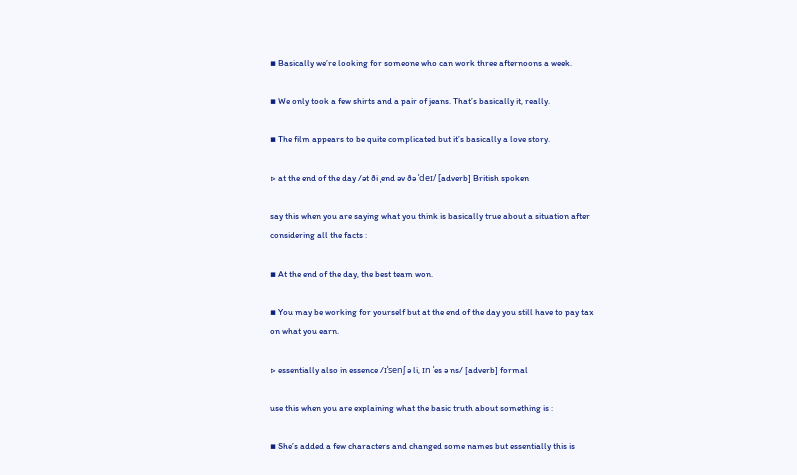▪ Basically we’re looking for someone who can work three afternoons a week.

▪ We only took a few shirts and a pair of jeans. That’s basically it, really.

▪ The film appears to be quite complicated but it’s basically a love story.

▷ at the end of the day /ət ði ˌend əv ðə ˈdeɪ/ [adverb] British spoken

say this when you are saying what you think is basically true about a situation after considering all the facts :

▪ At the end of the day, the best team won.

▪ You may be working for yourself but at the end of the day you still have to pay tax on what you earn.

▷ essentially also in essence /ɪˈsenʃ ə li, ɪn ˈes ə ns/ [adverb] formal

use this when you are explaining what the basic truth about something is :

▪ She’s added a few characters and changed some names but essentially this is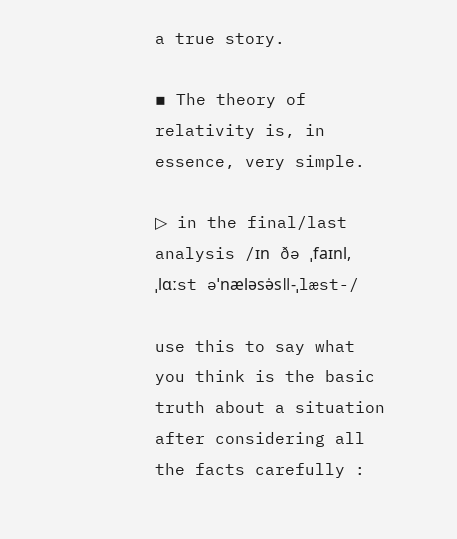a true story.

▪ The theory of relativity is, in essence, very simple.

▷ in the final/last analysis /ɪn ðə ˌfaɪnl, ˌlɑːst əˈnæləsə̇sǁ-ˌlæst-/

use this to say what you think is the basic truth about a situation after considering all the facts carefully :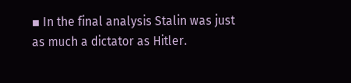▪ In the final analysis Stalin was just as much a dictator as Hitler.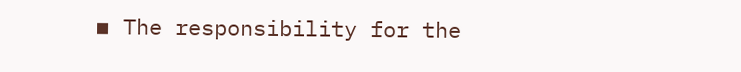▪ The responsibility for the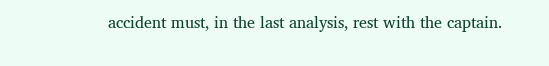accident must, in the last analysis, rest with the captain.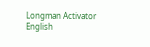Longman Activator English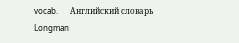vocab.      Английский словарь Longman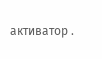активатор .